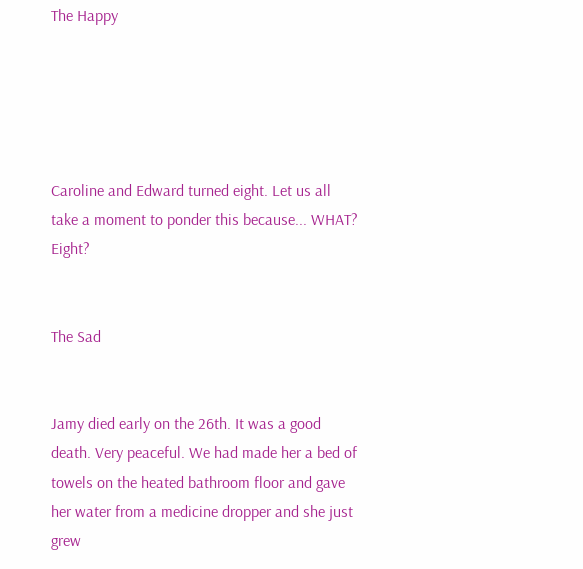The Happy





Caroline and Edward turned eight. Let us all take a moment to ponder this because... WHAT? Eight?


The Sad


Jamy died early on the 26th. It was a good death. Very peaceful. We had made her a bed of towels on the heated bathroom floor and gave her water from a medicine dropper and she just grew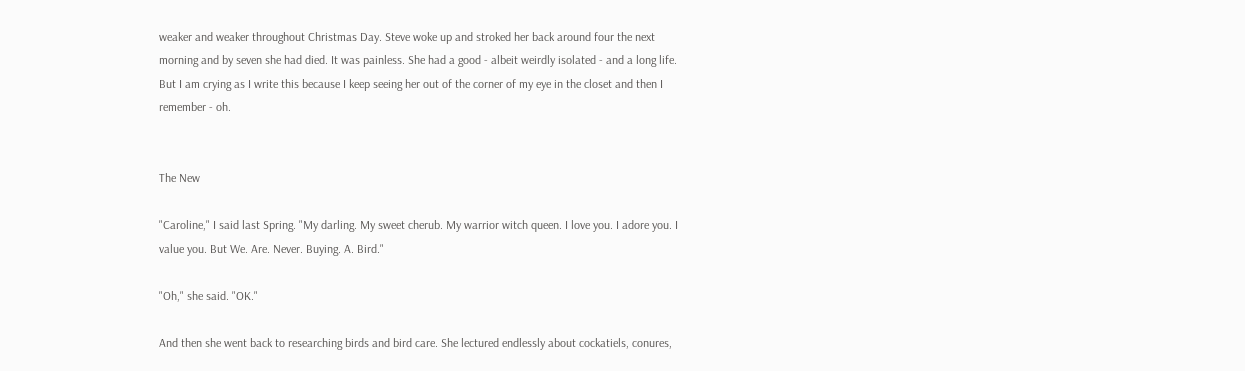weaker and weaker throughout Christmas Day. Steve woke up and stroked her back around four the next morning and by seven she had died. It was painless. She had a good - albeit weirdly isolated - and a long life. But I am crying as I write this because I keep seeing her out of the corner of my eye in the closet and then I remember - oh.


The New

"Caroline," I said last Spring. "My darling. My sweet cherub. My warrior witch queen. I love you. I adore you. I value you. But We. Are. Never. Buying. A. Bird."

"Oh," she said. "OK."

And then she went back to researching birds and bird care. She lectured endlessly about cockatiels, conures,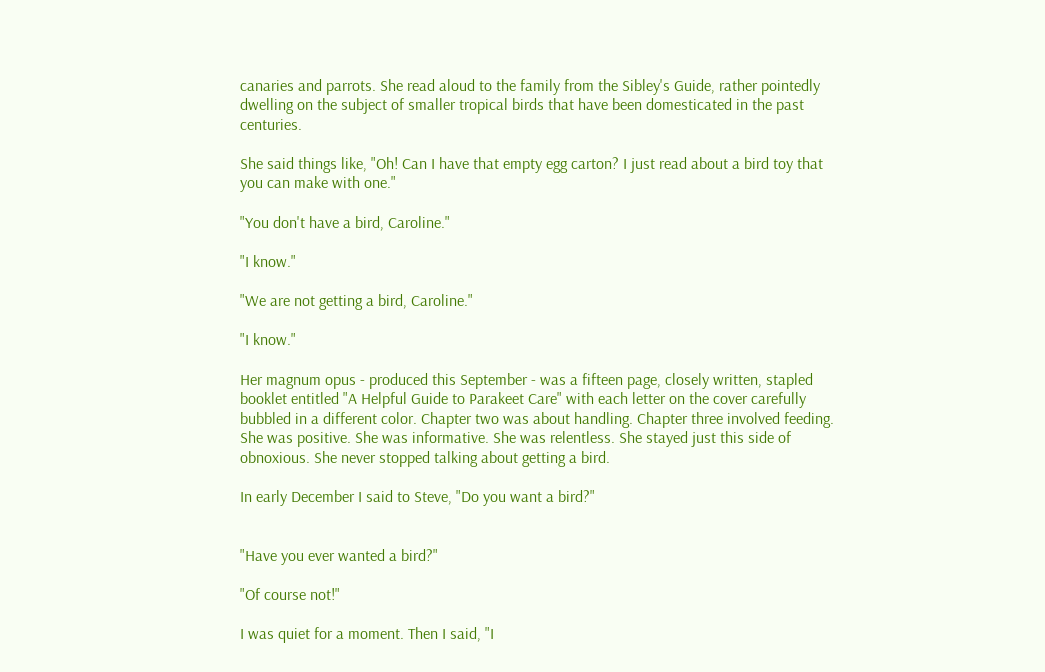canaries and parrots. She read aloud to the family from the Sibley's Guide, rather pointedly dwelling on the subject of smaller tropical birds that have been domesticated in the past centuries.

She said things like, "Oh! Can I have that empty egg carton? I just read about a bird toy that you can make with one."

"You don't have a bird, Caroline."

"I know."

"We are not getting a bird, Caroline."

"I know."

Her magnum opus - produced this September - was a fifteen page, closely written, stapled booklet entitled "A Helpful Guide to Parakeet Care" with each letter on the cover carefully bubbled in a different color. Chapter two was about handling. Chapter three involved feeding. She was positive. She was informative. She was relentless. She stayed just this side of obnoxious. She never stopped talking about getting a bird.

In early December I said to Steve, "Do you want a bird?"


"Have you ever wanted a bird?"

"Of course not!"

I was quiet for a moment. Then I said, "I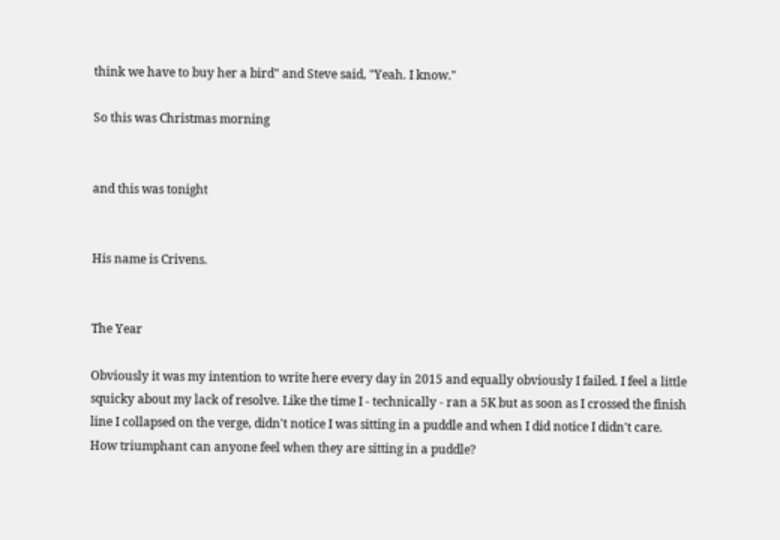think we have to buy her a bird" and Steve said, "Yeah. I know."

So this was Christmas morning


and this was tonight


His name is Crivens.


The Year

Obviously it was my intention to write here every day in 2015 and equally obviously I failed. I feel a little squicky about my lack of resolve. Like the time I - technically - ran a 5K but as soon as I crossed the finish line I collapsed on the verge, didn't notice I was sitting in a puddle and when I did notice I didn't care. How triumphant can anyone feel when they are sitting in a puddle?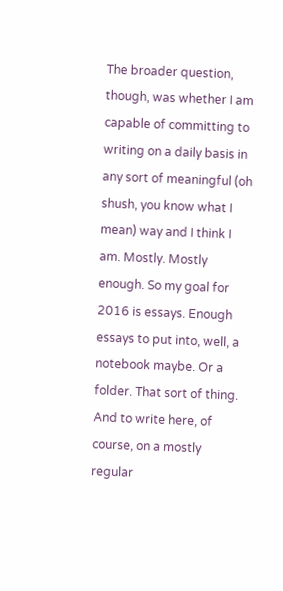The broader question, though, was whether I am capable of committing to writing on a daily basis in any sort of meaningful (oh shush, you know what I mean) way and I think I am. Mostly. Mostly enough. So my goal for 2016 is essays. Enough essays to put into, well, a notebook maybe. Or a folder. That sort of thing. And to write here, of course, on a mostly regular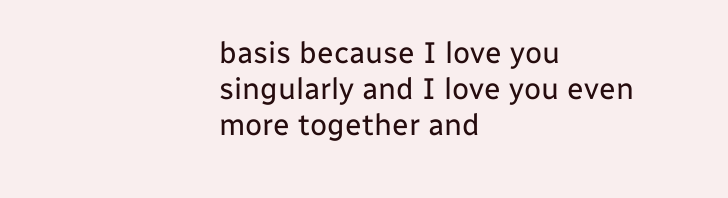basis because I love you singularly and I love you even more together and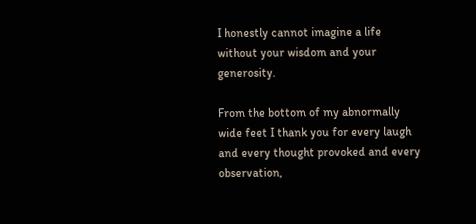I honestly cannot imagine a life without your wisdom and your generosity.

From the bottom of my abnormally wide feet I thank you for every laugh and every thought provoked and every observation,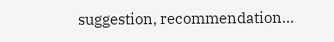suggestion, recommendation...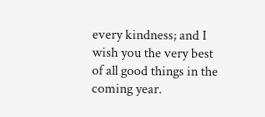every kindness; and I wish you the very best of all good things in the coming year.